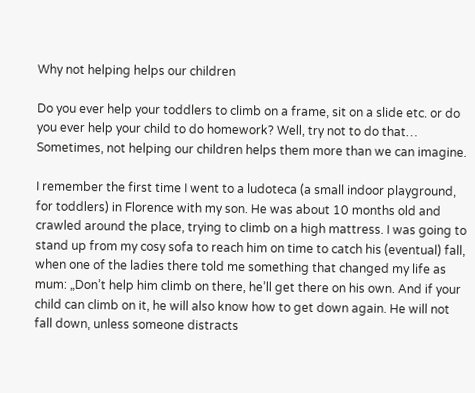Why not helping helps our children

Do you ever help your toddlers to climb on a frame, sit on a slide etc. or do you ever help your child to do homework? Well, try not to do that… Sometimes, not helping our children helps them more than we can imagine.

I remember the first time I went to a ludoteca (a small indoor playground, for toddlers) in Florence with my son. He was about 10 months old and crawled around the place, trying to climb on a high mattress. I was going to stand up from my cosy sofa to reach him on time to catch his (eventual) fall, when one of the ladies there told me something that changed my life as mum: „Don’t help him climb on there, he’ll get there on his own. And if your child can climb on it, he will also know how to get down again. He will not fall down, unless someone distracts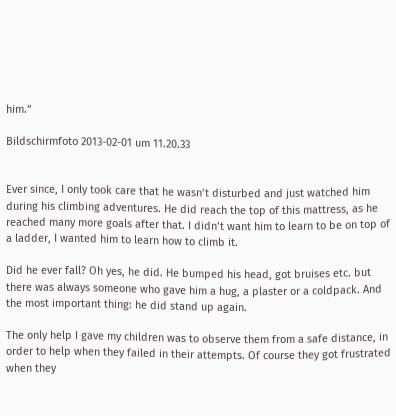him.“

Bildschirmfoto 2013-02-01 um 11.20.33


Ever since, I only took care that he wasn’t disturbed and just watched him during his climbing adventures. He did reach the top of this mattress, as he reached many more goals after that. I didn’t want him to learn to be on top of a ladder, I wanted him to learn how to climb it.

Did he ever fall? Oh yes, he did. He bumped his head, got bruises etc. but there was always someone who gave him a hug, a plaster or a coldpack. And the most important thing: he did stand up again.

The only help I gave my children was to observe them from a safe distance, in order to help when they failed in their attempts. Of course they got frustrated when they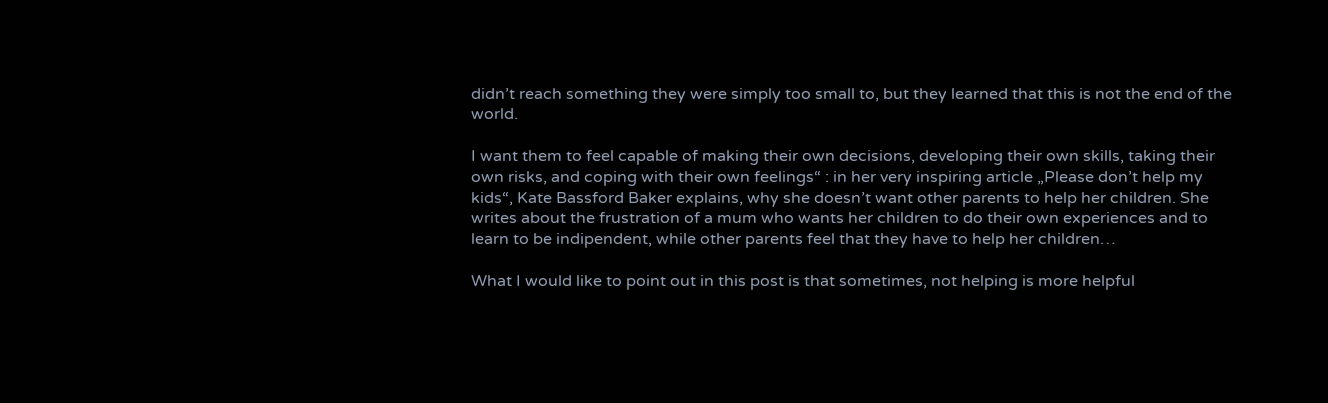didn’t reach something they were simply too small to, but they learned that this is not the end of the world.

I want them to feel capable of making their own decisions, developing their own skills, taking their own risks, and coping with their own feelings“ : in her very inspiring article „Please don’t help my kids“, Kate Bassford Baker explains, why she doesn’t want other parents to help her children. She writes about the frustration of a mum who wants her children to do their own experiences and to learn to be indipendent, while other parents feel that they have to help her children…

What I would like to point out in this post is that sometimes, not helping is more helpful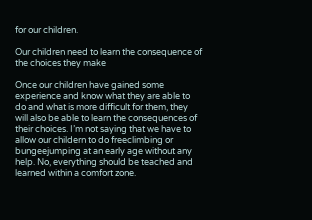for our children.

Our children need to learn the consequence of the choices they make

Once our children have gained some experience and know what they are able to do and what is more difficult for them, they will also be able to learn the consequences of their choices. I’m not saying that we have to allow our childern to do freeclimbing or bungeejumping at an early age without any help. No, everything should be teached and learned within a comfort zone.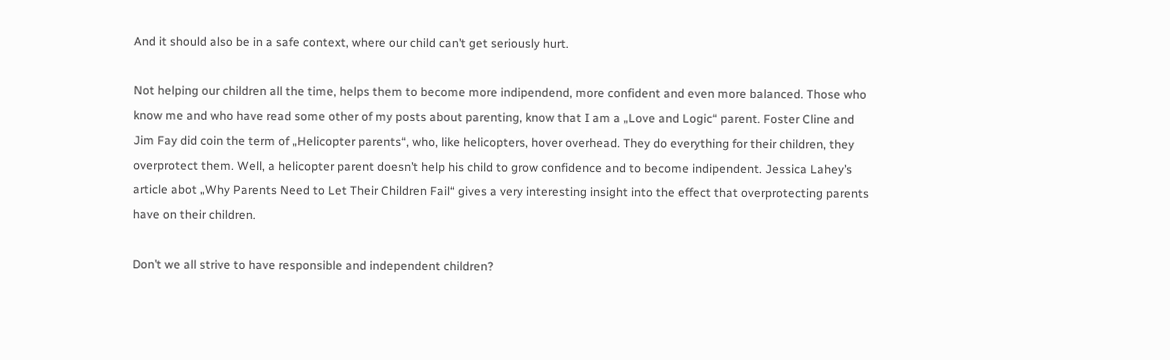And it should also be in a safe context, where our child can’t get seriously hurt.

Not helping our children all the time, helps them to become more indipendend, more confident and even more balanced. Those who know me and who have read some other of my posts about parenting, know that I am a „Love and Logic“ parent. Foster Cline and Jim Fay did coin the term of „Helicopter parents“, who, like helicopters, hover overhead. They do everything for their children, they overprotect them. Well, a helicopter parent doesn’t help his child to grow confidence and to become indipendent. Jessica Lahey’s article abot „Why Parents Need to Let Their Children Fail“ gives a very interesting insight into the effect that overprotecting parents have on their children.

Don’t we all strive to have responsible and independent children?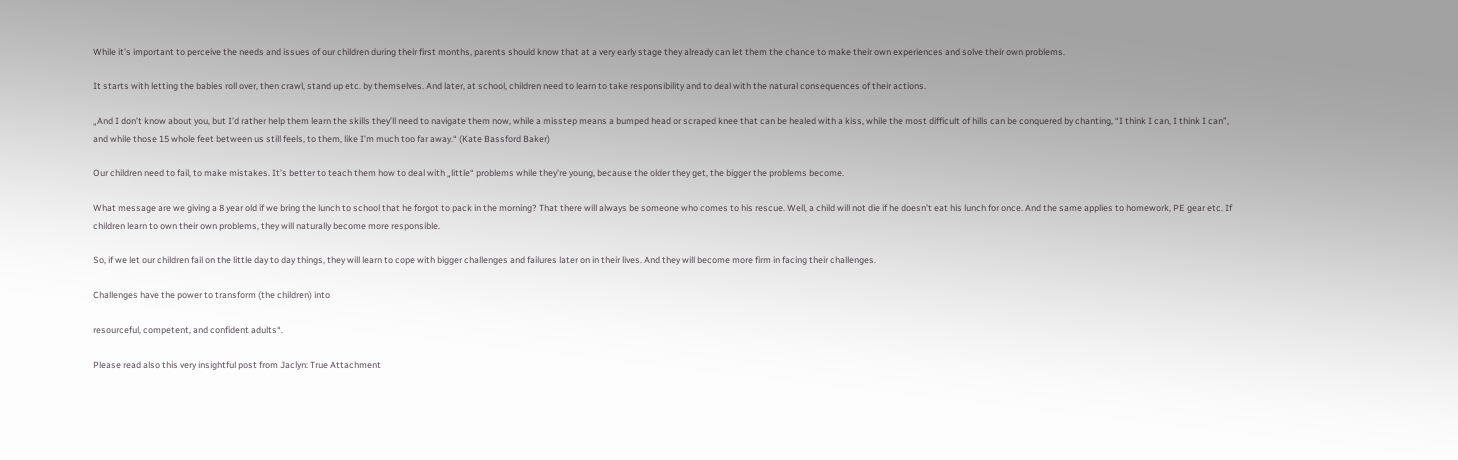While it’s important to perceive the needs and issues of our children during their first months, parents should know that at a very early stage they already can let them the chance to make their own experiences and solve their own problems.

It starts with letting the babies roll over, then crawl, stand up etc. by themselves. And later, at school, children need to learn to take responsibility and to deal with the natural consequences of their actions.

„And I don’t know about you, but I’d rather help them learn the skills they’ll need to navigate them now, while a misstep means a bumped head or scraped knee that can be healed with a kiss, while the most difficult of hills can be conquered by chanting, “I think I can, I think I can”, and while those 15 whole feet between us still feels, to them, like I’m much too far away.“ (Kate Bassford Baker)

Our children need to fail, to make mistakes. It’s better to teach them how to deal with „little“ problems while they’re young, because the older they get, the bigger the problems become.

What message are we giving a 8 year old if we bring the lunch to school that he forgot to pack in the morning? That there will always be someone who comes to his rescue. Well, a child will not die if he doesn’t eat his lunch for once. And the same applies to homework, PE gear etc. If children learn to own their own problems, they will naturally become more responsible.

So, if we let our children fail on the little day to day things, they will learn to cope with bigger challenges and failures later on in their lives. And they will become more firm in facing their challenges.

Challenges have the power to transform (the children) into

resourceful, competent, and confident adults“.

Please read also this very insightful post from Jaclyn: True Attachment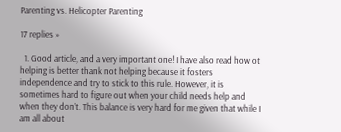Parenting vs. Helicopter Parenting

17 replies »

  1. Good article, and a very important one! I have also read how ot helping is better thank not helping because it fosters independence and try to stick to this rule. However, it is sometimes hard to figure out when your child needs help and when they don’t. This balance is very hard for me given that while I am all about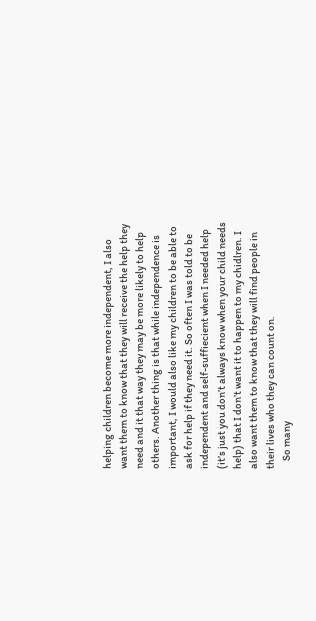helping children become more independent, I also want them to know that they will receive the help they need and it that way they may be more likely to help others. Another thing is that while independence is important, I would also like my children to be able to ask for help if they need it. So often I was told to be independent and self-suffiecient when I needed help (it’s just you don’t always know when your child needs help) that I don’t want it to happen to my chidlren. I also want them to know that they will find people in their lives who they can count on.
    So many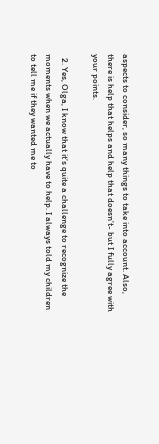aspects to consider, so many things to take into account. Also, there is help that helps and help that doesn’t- but I fully agree with your points.

  2. Yes, Olga, I know that it’s quite a challenge to recognize the moments when we actually have to help. I always told my children to tell me if they wanted me to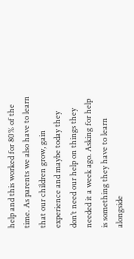help and this worked for 80% of the time. As parents we also have to learn that our children grow, gain experience and maybe today they don’t need our help on things they needed it a week ago. Asking for help is something they have to learn alongside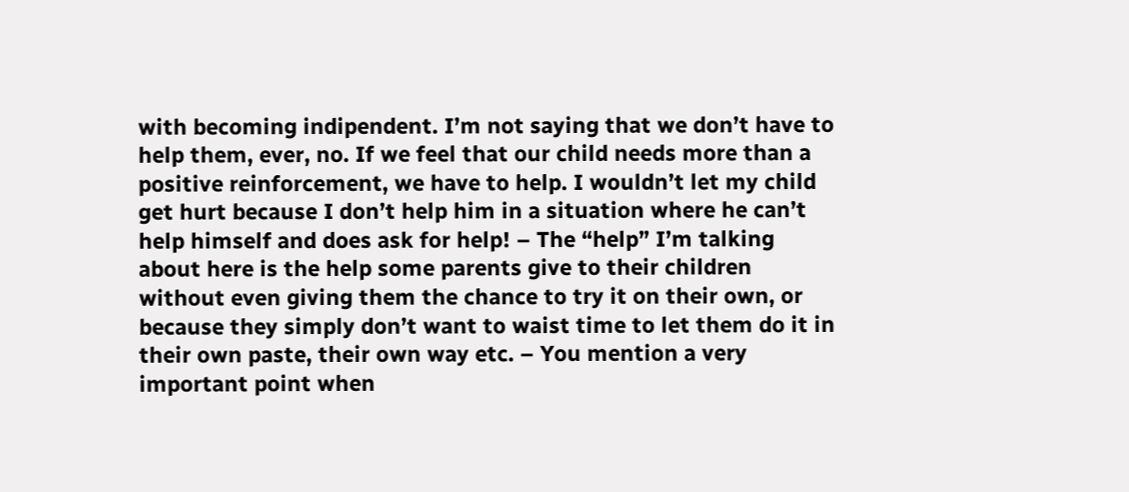with becoming indipendent. I’m not saying that we don’t have to help them, ever, no. If we feel that our child needs more than a positive reinforcement, we have to help. I wouldn’t let my child get hurt because I don’t help him in a situation where he can’t help himself and does ask for help! – The “help” I’m talking about here is the help some parents give to their children without even giving them the chance to try it on their own, or because they simply don’t want to waist time to let them do it in their own paste, their own way etc. – You mention a very important point when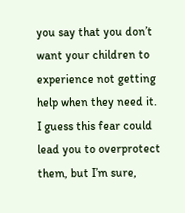you say that you don’t want your children to experience not getting help when they need it. I guess this fear could lead you to overprotect them, but I’m sure,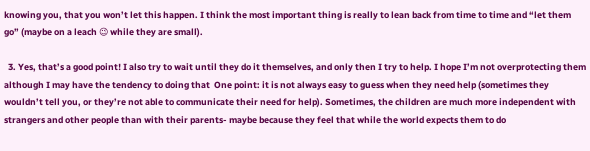knowing you, that you won’t let this happen. I think the most important thing is really to lean back from time to time and “let them go” (maybe on a leach 😉 while they are small).

  3. Yes, that’s a good point! I also try to wait until they do it themselves, and only then I try to help. I hope I’m not overprotecting them although I may have the tendency to doing that  One point: it is not always easy to guess when they need help (sometimes they wouldn’t tell you, or they’re not able to communicate their need for help). Sometimes, the children are much more independent with strangers and other people than with their parents- maybe because they feel that while the world expects them to do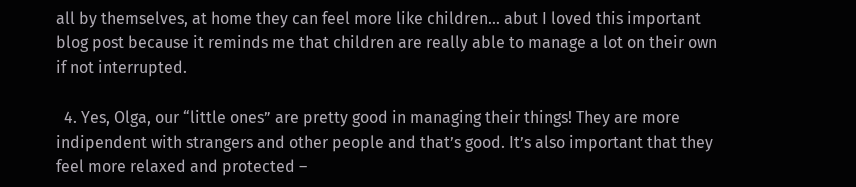all by themselves, at home they can feel more like children… abut I loved this important blog post because it reminds me that children are really able to manage a lot on their own if not interrupted.

  4. Yes, Olga, our “little ones” are pretty good in managing their things! They are more indipendent with strangers and other people and that’s good. It’s also important that they feel more relaxed and protected –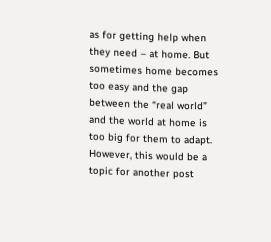as for getting help when they need – at home. But sometimes home becomes too easy and the gap between the “real world” and the world at home is too big for them to adapt. However, this would be a topic for another post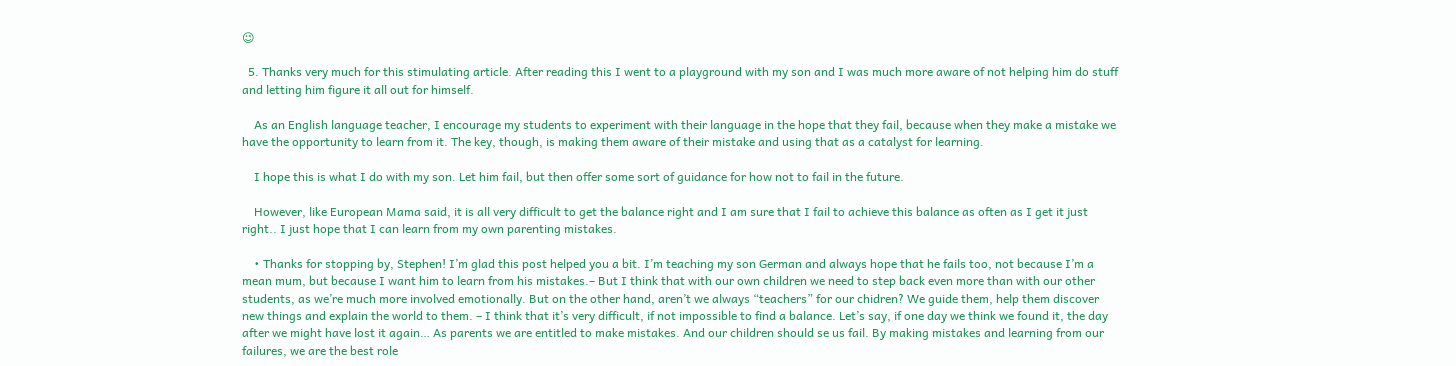😉

  5. Thanks very much for this stimulating article. After reading this I went to a playground with my son and I was much more aware of not helping him do stuff and letting him figure it all out for himself.

    As an English language teacher, I encourage my students to experiment with their language in the hope that they fail, because when they make a mistake we have the opportunity to learn from it. The key, though, is making them aware of their mistake and using that as a catalyst for learning.

    I hope this is what I do with my son. Let him fail, but then offer some sort of guidance for how not to fail in the future.

    However, like European Mama said, it is all very difficult to get the balance right and I am sure that I fail to achieve this balance as often as I get it just right.. I just hope that I can learn from my own parenting mistakes.

    • Thanks for stopping by, Stephen! I’m glad this post helped you a bit. I’m teaching my son German and always hope that he fails too, not because I’m a mean mum, but because I want him to learn from his mistakes.– But I think that with our own children we need to step back even more than with our other students, as we’re much more involved emotionally. But on the other hand, aren’t we always “teachers” for our chidren? We guide them, help them discover new things and explain the world to them. – I think that it’s very difficult, if not impossible to find a balance. Let’s say, if one day we think we found it, the day after we might have lost it again… As parents we are entitled to make mistakes. And our children should se us fail. By making mistakes and learning from our failures, we are the best role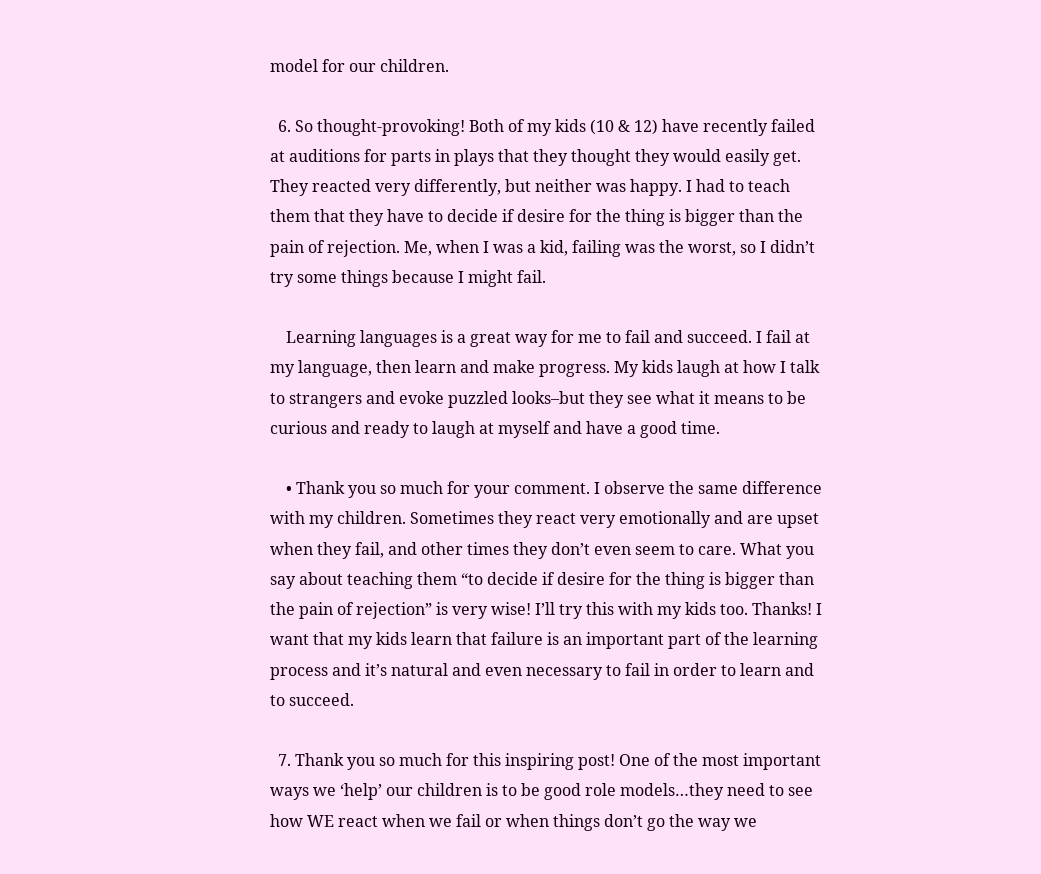model for our children.

  6. So thought-provoking! Both of my kids (10 & 12) have recently failed at auditions for parts in plays that they thought they would easily get. They reacted very differently, but neither was happy. I had to teach them that they have to decide if desire for the thing is bigger than the pain of rejection. Me, when I was a kid, failing was the worst, so I didn’t try some things because I might fail.

    Learning languages is a great way for me to fail and succeed. I fail at my language, then learn and make progress. My kids laugh at how I talk to strangers and evoke puzzled looks–but they see what it means to be curious and ready to laugh at myself and have a good time.

    • Thank you so much for your comment. I observe the same difference with my children. Sometimes they react very emotionally and are upset when they fail, and other times they don’t even seem to care. What you say about teaching them “to decide if desire for the thing is bigger than the pain of rejection” is very wise! I’ll try this with my kids too. Thanks! I want that my kids learn that failure is an important part of the learning process and it’s natural and even necessary to fail in order to learn and to succeed.

  7. Thank you so much for this inspiring post! One of the most important ways we ‘help’ our children is to be good role models…they need to see how WE react when we fail or when things don’t go the way we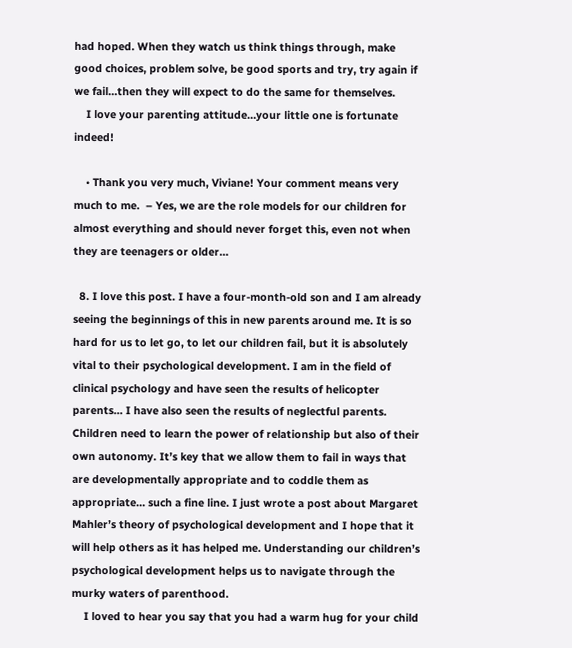had hoped. When they watch us think things through, make good choices, problem solve, be good sports and try, try again if we fail…then they will expect to do the same for themselves.
    I love your parenting attitude…your little one is fortunate indeed!

    • Thank you very much, Viviane! Your comment means very much to me.  – Yes, we are the role models for our children for almost everything and should never forget this, even not when they are teenagers or older…

  8. I love this post. I have a four-month-old son and I am already seeing the beginnings of this in new parents around me. It is so hard for us to let go, to let our children fail, but it is absolutely vital to their psychological development. I am in the field of clinical psychology and have seen the results of helicopter parents… I have also seen the results of neglectful parents. Children need to learn the power of relationship but also of their own autonomy. It’s key that we allow them to fail in ways that are developmentally appropriate and to coddle them as appropriate… such a fine line. I just wrote a post about Margaret Mahler’s theory of psychological development and I hope that it will help others as it has helped me. Understanding our children’s psychological development helps us to navigate through the murky waters of parenthood.
    I loved to hear you say that you had a warm hug for your child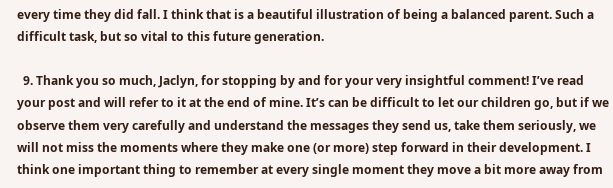every time they did fall. I think that is a beautiful illustration of being a balanced parent. Such a difficult task, but so vital to this future generation.

  9. Thank you so much, Jaclyn, for stopping by and for your very insightful comment! I’ve read your post and will refer to it at the end of mine. It’s can be difficult to let our children go, but if we observe them very carefully and understand the messages they send us, take them seriously, we will not miss the moments where they make one (or more) step forward in their development. I think one important thing to remember at every single moment they move a bit more away from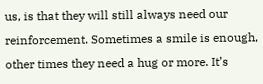us, is that they will still always need our reinforcement. Sometimes a smile is enough, other times they need a hug or more. It’s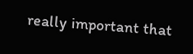really important that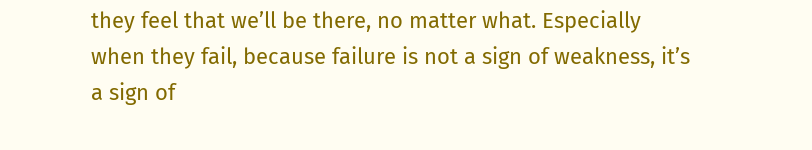they feel that we’ll be there, no matter what. Especially when they fail, because failure is not a sign of weakness, it’s a sign of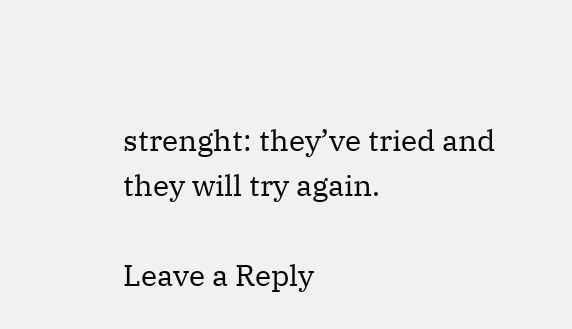strenght: they’ve tried and they will try again.

Leave a Reply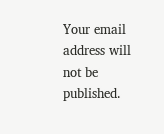Your email address will not be published.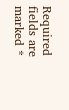Required fields are marked *